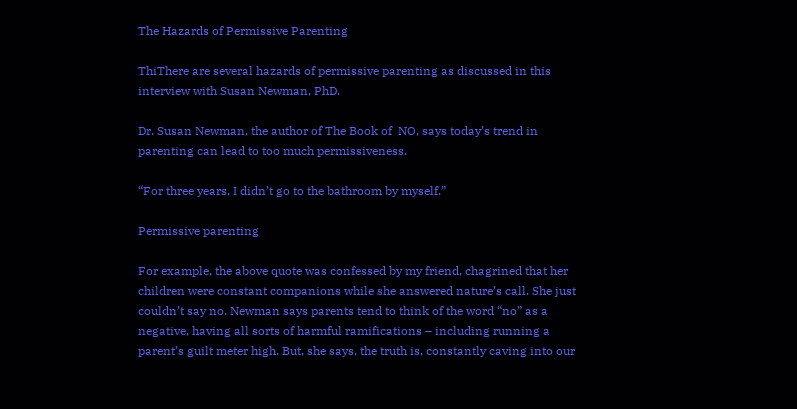The Hazards of Permissive Parenting

ThiThere are several hazards of permissive parenting as discussed in this interview with Susan Newman, PhD.

Dr. Susan Newman, the author of The Book of  NO, says today’s trend in parenting can lead to too much permissiveness.

“For three years, I didn’t go to the bathroom by myself.”

Permissive parenting

For example, the above quote was confessed by my friend, chagrined that her children were constant companions while she answered nature’s call. She just couldn’t say no. Newman says parents tend to think of the word “no” as a negative, having all sorts of harmful ramifications – including running a parent’s guilt meter high. But, she says, the truth is, constantly caving into our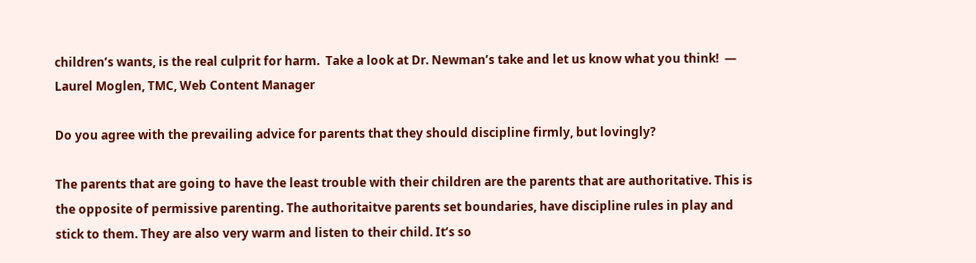children’s wants, is the real culprit for harm.  Take a look at Dr. Newman’s take and let us know what you think!  — Laurel Moglen, TMC, Web Content Manager

Do you agree with the prevailing advice for parents that they should discipline firmly, but lovingly?

The parents that are going to have the least trouble with their children are the parents that are authoritative. This is the opposite of permissive parenting. The authoritaitve parents set boundaries, have discipline rules in play and stick to them. They are also very warm and listen to their child. It’s so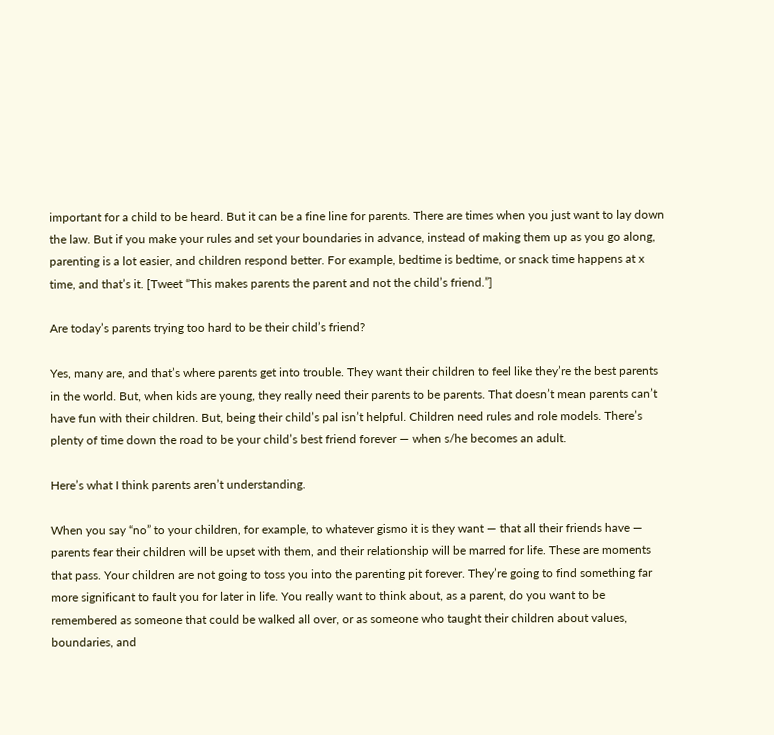important for a child to be heard. But it can be a fine line for parents. There are times when you just want to lay down the law. But if you make your rules and set your boundaries in advance, instead of making them up as you go along, parenting is a lot easier, and children respond better. For example, bedtime is bedtime, or snack time happens at x time, and that’s it. [Tweet “This makes parents the parent and not the child’s friend.”]

Are today’s parents trying too hard to be their child’s friend?

Yes, many are, and that’s where parents get into trouble. They want their children to feel like they’re the best parents in the world. But, when kids are young, they really need their parents to be parents. That doesn’t mean parents can’t have fun with their children. But, being their child’s pal isn’t helpful. Children need rules and role models. There’s plenty of time down the road to be your child’s best friend forever — when s/he becomes an adult.

Here’s what I think parents aren’t understanding.

When you say “no” to your children, for example, to whatever gismo it is they want — that all their friends have — parents fear their children will be upset with them, and their relationship will be marred for life. These are moments that pass. Your children are not going to toss you into the parenting pit forever. They’re going to find something far more significant to fault you for later in life. You really want to think about, as a parent, do you want to be remembered as someone that could be walked all over, or as someone who taught their children about values, boundaries, and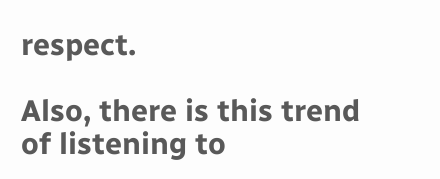respect.

Also, there is this trend of listening to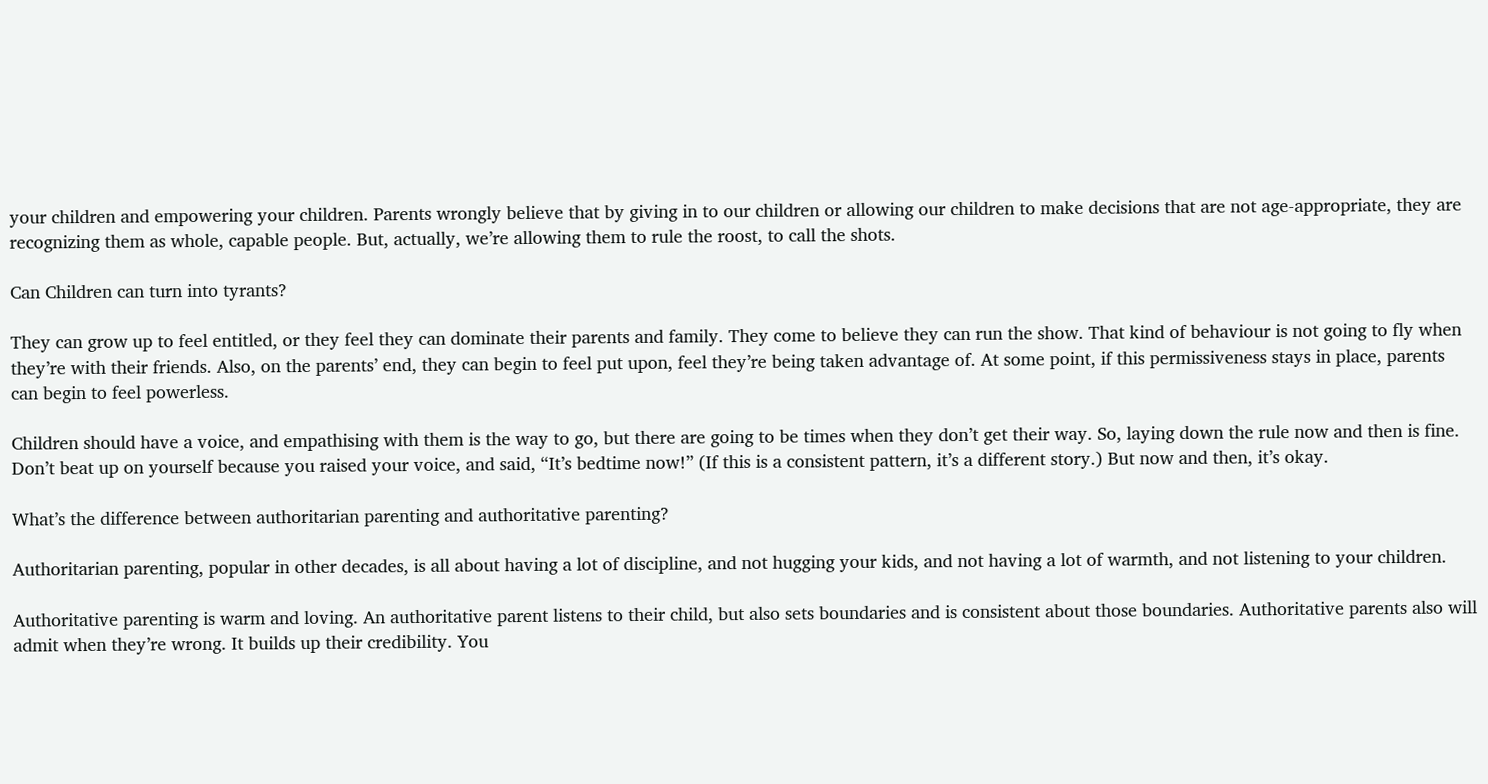your children and empowering your children. Parents wrongly believe that by giving in to our children or allowing our children to make decisions that are not age-appropriate, they are recognizing them as whole, capable people. But, actually, we’re allowing them to rule the roost, to call the shots.

Can Children can turn into tyrants?

They can grow up to feel entitled, or they feel they can dominate their parents and family. They come to believe they can run the show. That kind of behaviour is not going to fly when they’re with their friends. Also, on the parents’ end, they can begin to feel put upon, feel they’re being taken advantage of. At some point, if this permissiveness stays in place, parents can begin to feel powerless.

Children should have a voice, and empathising with them is the way to go, but there are going to be times when they don’t get their way. So, laying down the rule now and then is fine. Don’t beat up on yourself because you raised your voice, and said, “It’s bedtime now!” (If this is a consistent pattern, it’s a different story.) But now and then, it’s okay.

What’s the difference between authoritarian parenting and authoritative parenting?

Authoritarian parenting, popular in other decades, is all about having a lot of discipline, and not hugging your kids, and not having a lot of warmth, and not listening to your children.

Authoritative parenting is warm and loving. An authoritative parent listens to their child, but also sets boundaries and is consistent about those boundaries. Authoritative parents also will admit when they’re wrong. It builds up their credibility. You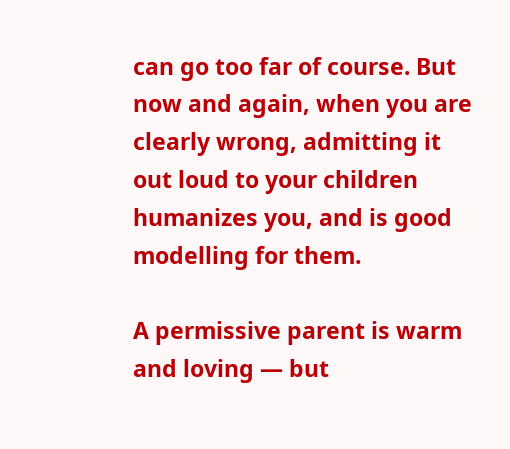can go too far of course. But now and again, when you are clearly wrong, admitting it out loud to your children humanizes you, and is good modelling for them.

A permissive parent is warm and loving — but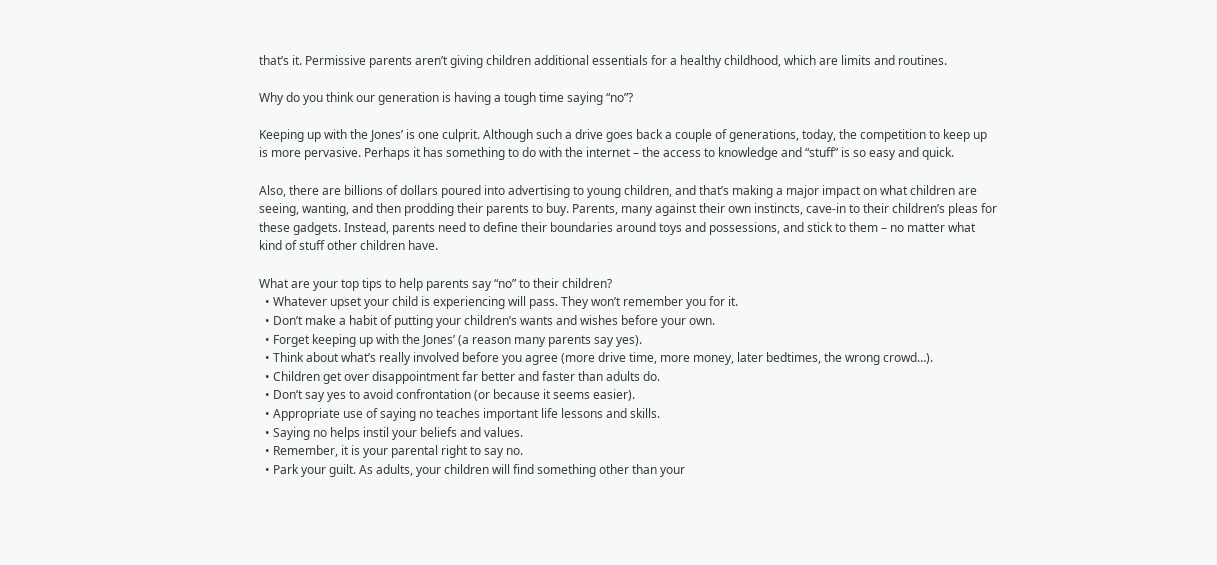that’s it. Permissive parents aren’t giving children additional essentials for a healthy childhood, which are limits and routines.

Why do you think our generation is having a tough time saying “no”?

Keeping up with the Jones’ is one culprit. Although such a drive goes back a couple of generations, today, the competition to keep up is more pervasive. Perhaps it has something to do with the internet – the access to knowledge and “stuff” is so easy and quick.

Also, there are billions of dollars poured into advertising to young children, and that’s making a major impact on what children are seeing, wanting, and then prodding their parents to buy. Parents, many against their own instincts, cave-in to their children’s pleas for these gadgets. Instead, parents need to define their boundaries around toys and possessions, and stick to them – no matter what kind of stuff other children have.

What are your top tips to help parents say “no” to their children?
  • Whatever upset your child is experiencing will pass. They won’t remember you for it.
  • Don’t make a habit of putting your children’s wants and wishes before your own.
  • Forget keeping up with the Jones’ (a reason many parents say yes).
  • Think about what’s really involved before you agree (more drive time, more money, later bedtimes, the wrong crowd…).
  • Children get over disappointment far better and faster than adults do.
  • Don’t say yes to avoid confrontation (or because it seems easier).
  • Appropriate use of saying no teaches important life lessons and skills.
  • Saying no helps instil your beliefs and values.
  • Remember, it is your parental right to say no.
  • Park your guilt. As adults, your children will find something other than your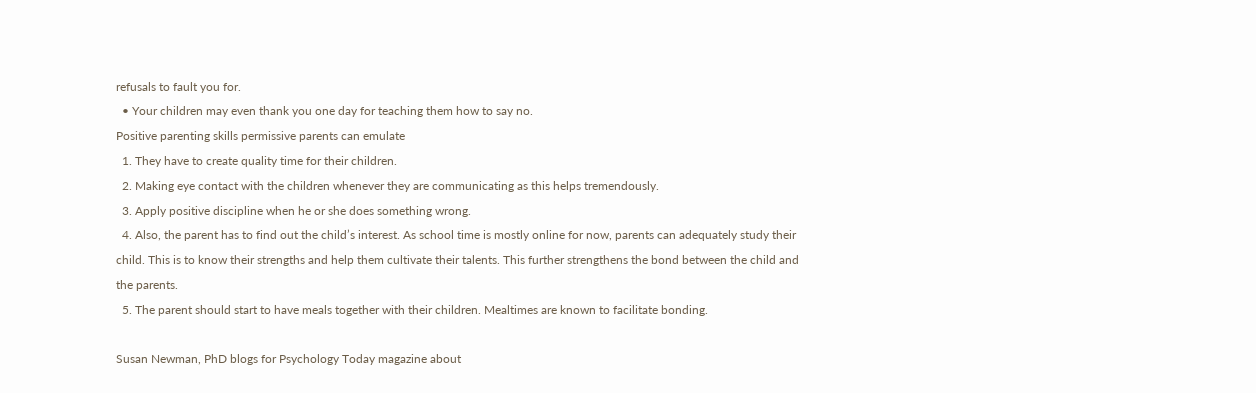refusals to fault you for.
  • Your children may even thank you one day for teaching them how to say no.
Positive parenting skills permissive parents can emulate
  1. They have to create quality time for their children.
  2. Making eye contact with the children whenever they are communicating as this helps tremendously.
  3. Apply positive discipline when he or she does something wrong.
  4. Also, the parent has to find out the child’s interest. As school time is mostly online for now, parents can adequately study their child. This is to know their strengths and help them cultivate their talents. This further strengthens the bond between the child and the parents.
  5. The parent should start to have meals together with their children. Mealtimes are known to facilitate bonding.

Susan Newman, PhD blogs for Psychology Today magazine about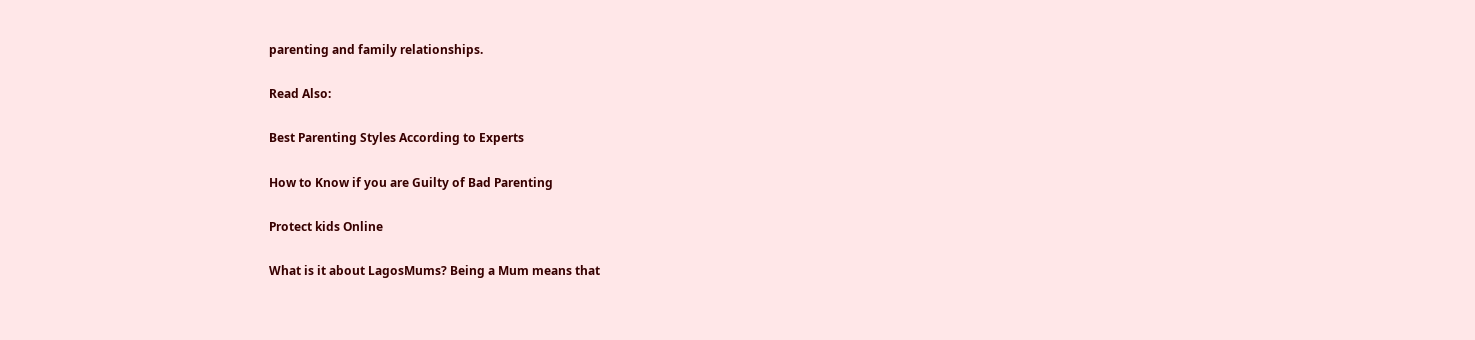parenting and family relationships.

Read Also:

Best Parenting Styles According to Experts

How to Know if you are Guilty of Bad Parenting

Protect kids Online

What is it about LagosMums? Being a Mum means that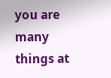you are many things at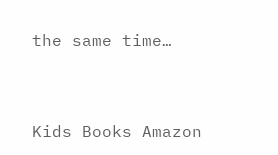the same time…


Kids Books Amazon